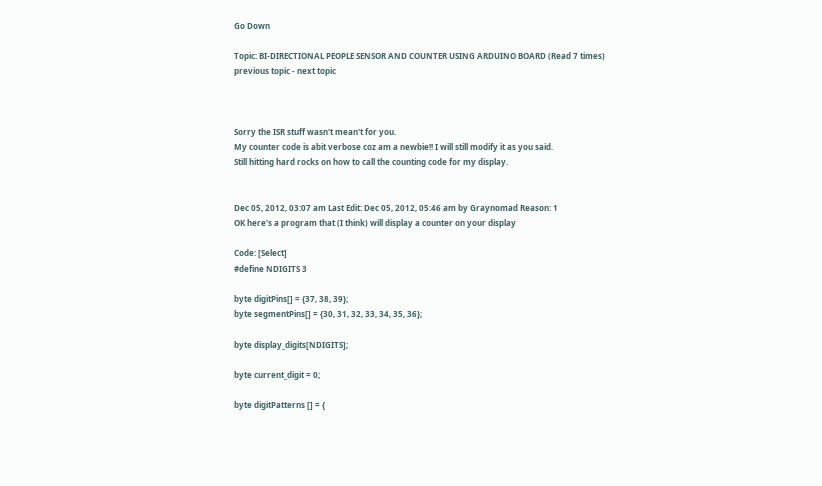Go Down

Topic: BI-DIRECTIONAL PEOPLE SENSOR AND COUNTER USING ARDUINO BOARD (Read 7 times) previous topic - next topic



Sorry the ISR stuff wasn't mean't for you.
My counter code is abit verbose coz am a newbie!! I will still modify it as you said.
Still hitting hard rocks on how to call the counting code for my display.


Dec 05, 2012, 03:07 am Last Edit: Dec 05, 2012, 05:46 am by Graynomad Reason: 1
OK here's a program that (I think) will display a counter on your display

Code: [Select]
#define NDIGITS 3

byte digitPins[] = {37, 38, 39};
byte segmentPins[] = {30, 31, 32, 33, 34, 35, 36};

byte display_digits[NDIGITS];

byte current_digit = 0;

byte digitPatterns [] = {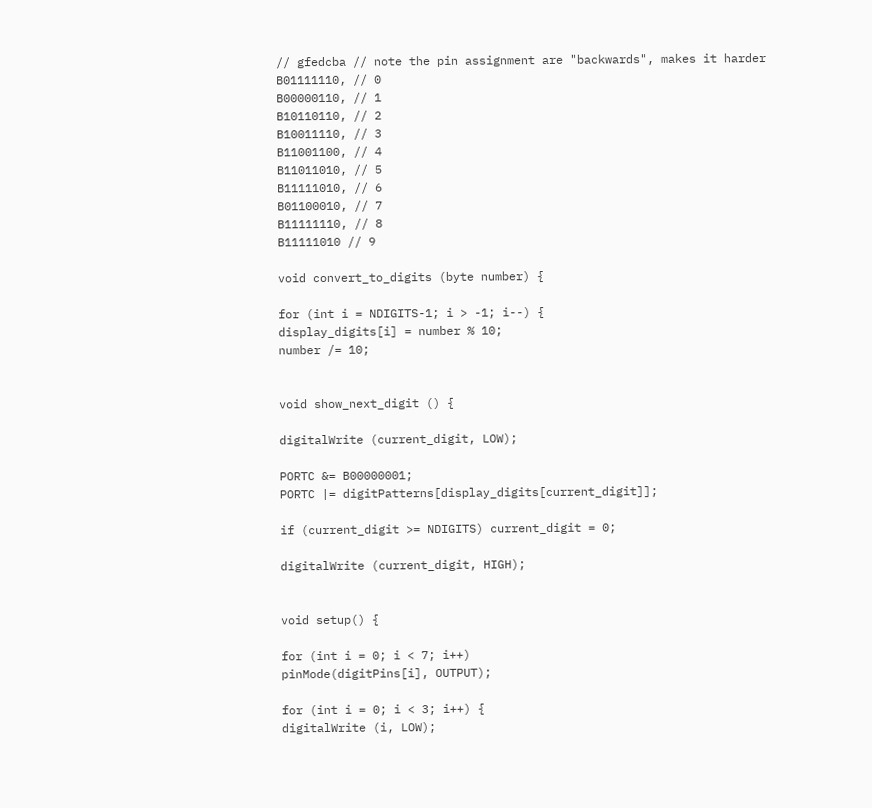// gfedcba // note the pin assignment are "backwards", makes it harder
B01111110, // 0
B00000110, // 1
B10110110, // 2
B10011110, // 3
B11001100, // 4
B11011010, // 5
B11111010, // 6
B01100010, // 7
B11111110, // 8
B11111010 // 9

void convert_to_digits (byte number) {

for (int i = NDIGITS-1; i > -1; i--) {
display_digits[i] = number % 10;
number /= 10;


void show_next_digit () {

digitalWrite (current_digit, LOW);

PORTC &= B00000001;
PORTC |= digitPatterns[display_digits[current_digit]];

if (current_digit >= NDIGITS) current_digit = 0;

digitalWrite (current_digit, HIGH);


void setup() {

for (int i = 0; i < 7; i++)
pinMode(digitPins[i], OUTPUT);

for (int i = 0; i < 3; i++) {
digitalWrite (i, LOW);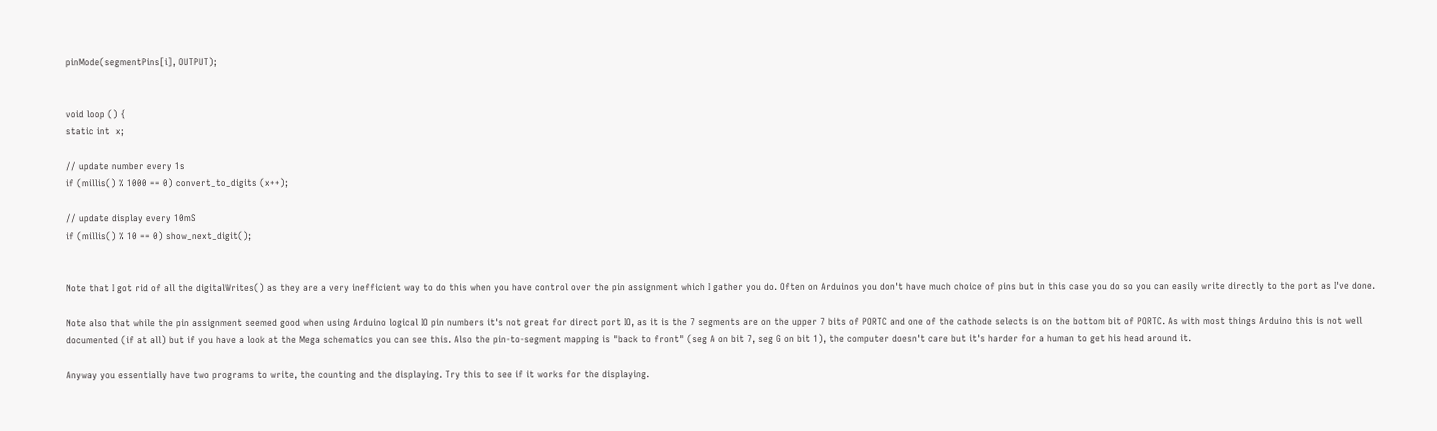pinMode(segmentPins[i], OUTPUT);


void loop () {
static int  x;

// update number every 1s
if (millis() % 1000 == 0) convert_to_digits (x++);

// update display every 10mS
if (millis() % 10 == 0) show_next_digit();


Note that I got rid of all the digitalWrites() as they are a very inefficient way to do this when you have control over the pin assignment which I gather you do. Often on Arduinos you don't have much choice of pins but in this case you do so you can easily write directly to the port as I've done.

Note also that while the pin assignment seemed good when using Arduino logical IO pin numbers it's not great for direct port IO, as it is the 7 segments are on the upper 7 bits of PORTC and one of the cathode selects is on the bottom bit of PORTC. As with most things Arduino this is not well documented (if at all) but if you have a look at the Mega schematics you can see this. Also the pin-to-segment mapping is "back to front" (seg A on bit 7, seg G on bit 1), the computer doesn't care but it's harder for a human to get his head around it.

Anyway you essentially have two programs to write, the counting and the displaying. Try this to see if it works for the displaying.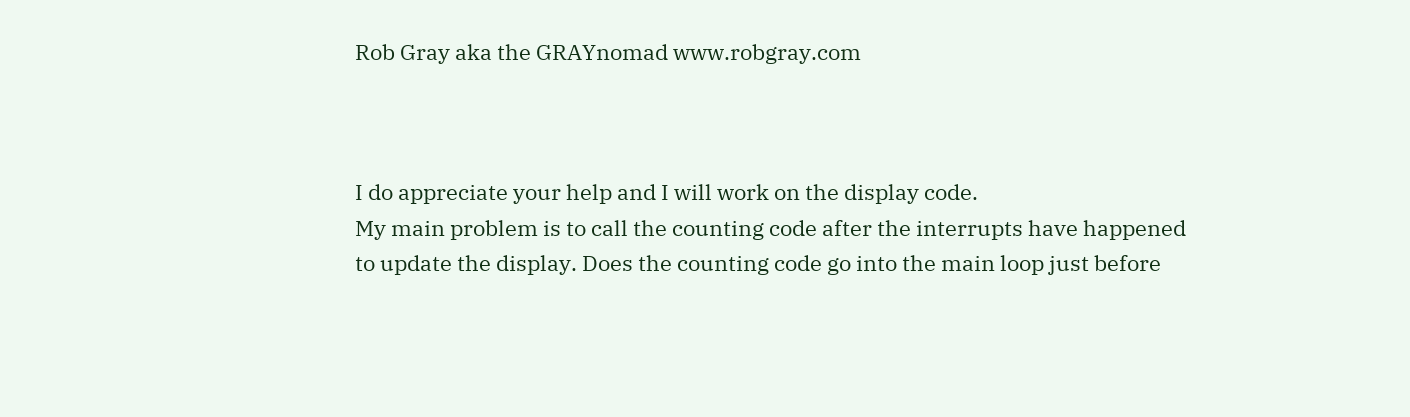Rob Gray aka the GRAYnomad www.robgray.com



I do appreciate your help and I will work on the display code.
My main problem is to call the counting code after the interrupts have happened
to update the display. Does the counting code go into the main loop just before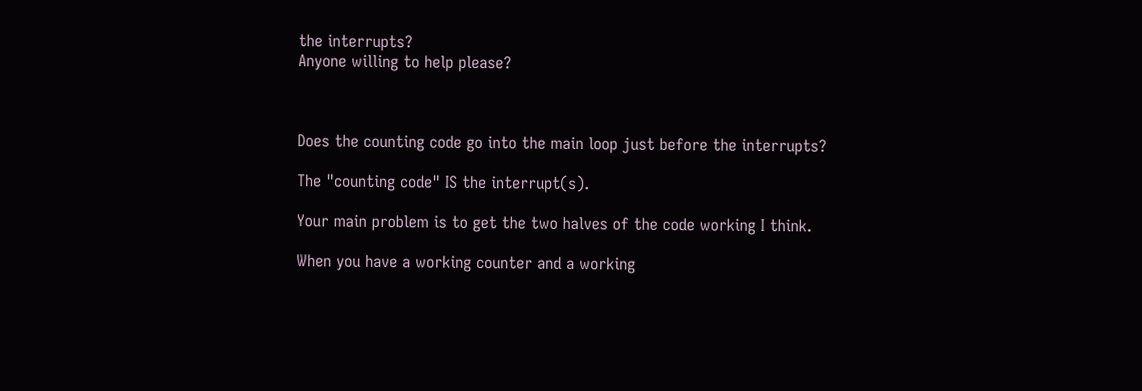the interrupts?
Anyone willing to help please?



Does the counting code go into the main loop just before the interrupts?

The "counting code" IS the interrupt(s).

Your main problem is to get the two halves of the code working I think.

When you have a working counter and a working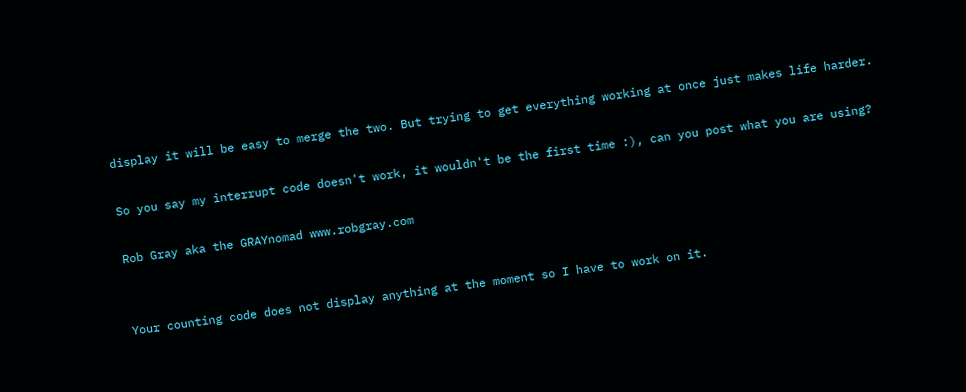display it will be easy to merge the two. But trying to get everything working at once just makes life harder.

So you say my interrupt code doesn't work, it wouldn't be the first time :), can you post what you are using?

Rob Gray aka the GRAYnomad www.robgray.com


Your counting code does not display anything at the moment so I have to work on it.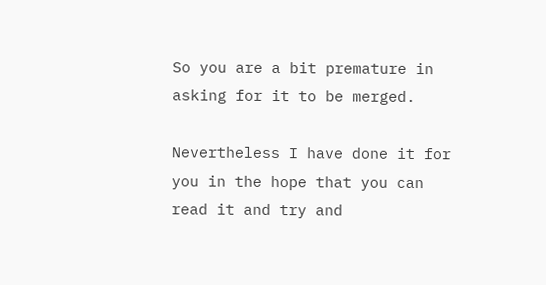So you are a bit premature in asking for it to be merged.

Nevertheless I have done it for you in the hope that you can read it and try and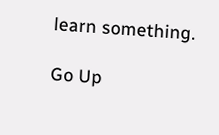learn something.

Go Up